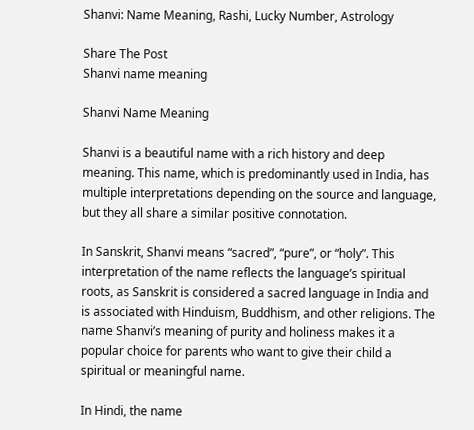Shanvi: Name Meaning, Rashi, Lucky Number, Astrology

Share The Post
Shanvi name meaning

Shanvi Name Meaning

Shanvi is a beautiful name with a rich history and deep meaning. This name, which is predominantly used in India, has multiple interpretations depending on the source and language, but they all share a similar positive connotation.

In Sanskrit, Shanvi means “sacred”, “pure”, or “holy”. This interpretation of the name reflects the language’s spiritual roots, as Sanskrit is considered a sacred language in India and is associated with Hinduism, Buddhism, and other religions. The name Shanvi’s meaning of purity and holiness makes it a popular choice for parents who want to give their child a spiritual or meaningful name.

In Hindi, the name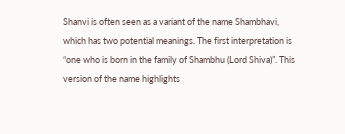Shanvi is often seen as a variant of the name Shambhavi, which has two potential meanings. The first interpretation is “one who is born in the family of Shambhu (Lord Shiva)”. This version of the name highlights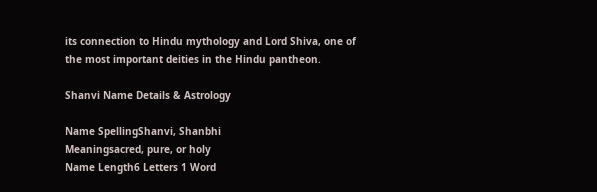its connection to Hindu mythology and Lord Shiva, one of the most important deities in the Hindu pantheon.

Shanvi Name Details & Astrology

Name SpellingShanvi, Shanbhi
Meaningsacred, pure, or holy
Name Length6 Letters 1 Word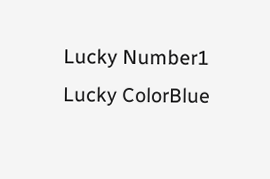Lucky Number1
Lucky ColorBlue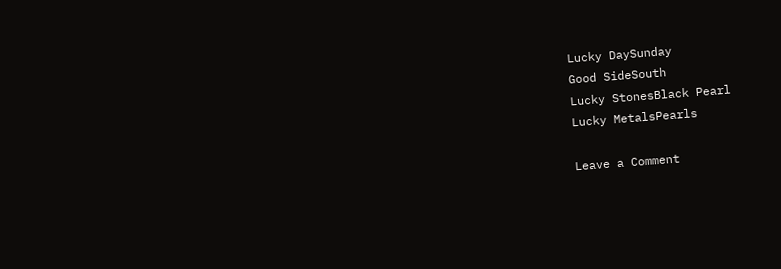Lucky DaySunday
Good SideSouth
Lucky StonesBlack Pearl
Lucky MetalsPearls

Leave a Comment